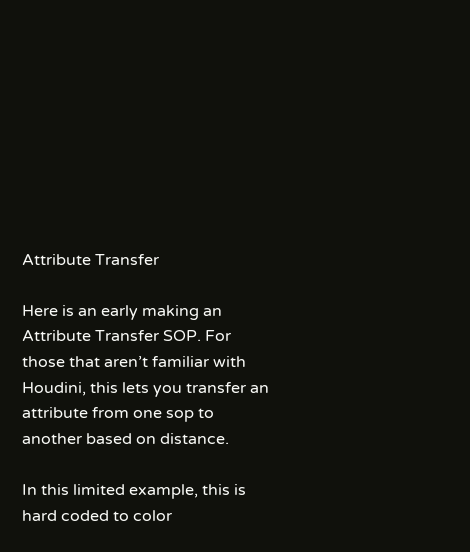Attribute Transfer

Here is an early making an Attribute Transfer SOP. For those that aren’t familiar with Houdini, this lets you transfer an attribute from one sop to another based on distance.

In this limited example, this is hard coded to color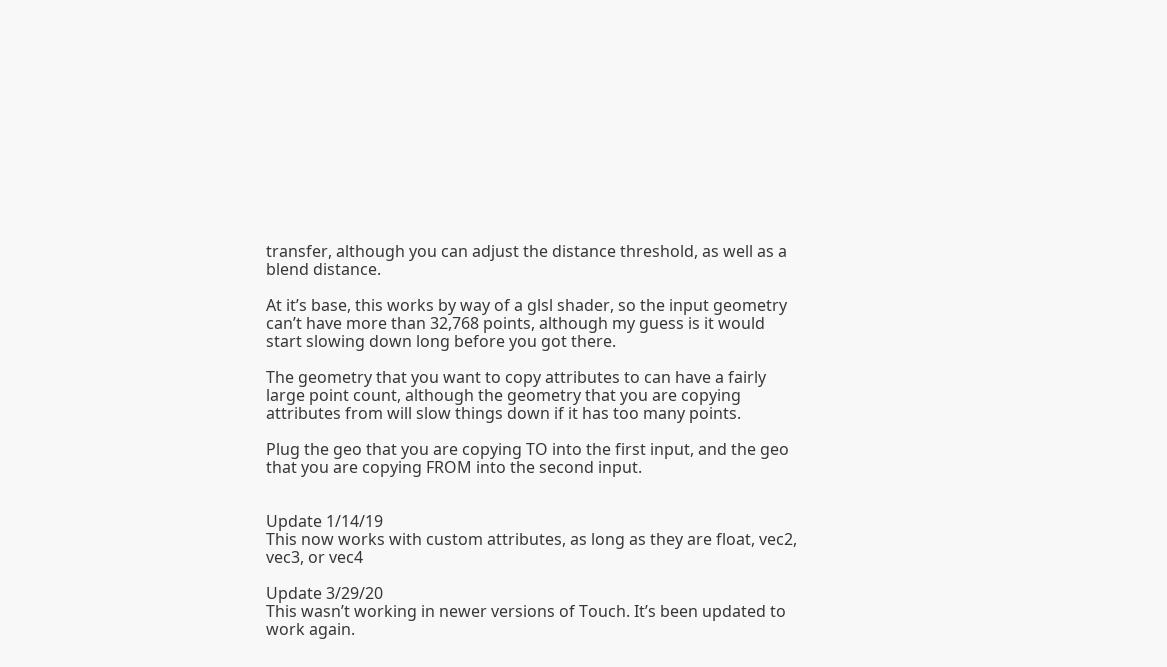transfer, although you can adjust the distance threshold, as well as a blend distance.

At it’s base, this works by way of a glsl shader, so the input geometry can’t have more than 32,768 points, although my guess is it would start slowing down long before you got there.

The geometry that you want to copy attributes to can have a fairly large point count, although the geometry that you are copying attributes from will slow things down if it has too many points.

Plug the geo that you are copying TO into the first input, and the geo that you are copying FROM into the second input.


Update 1/14/19
This now works with custom attributes, as long as they are float, vec2, vec3, or vec4

Update 3/29/20
This wasn’t working in newer versions of Touch. It’s been updated to work again.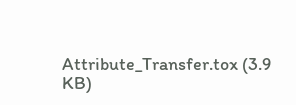Attribute_Transfer.tox (3.9 KB)